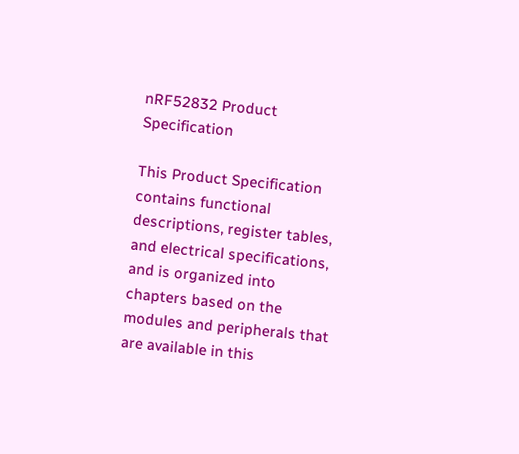nRF52832 Product Specification

This Product Specification contains functional descriptions, register tables, and electrical specifications, and is organized into chapters based on the modules and peripherals that are available in this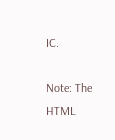IC.

Note: The HTML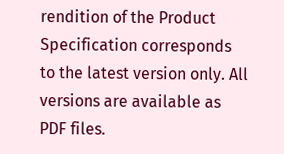rendition of the Product Specification corresponds to the latest version only. All versions are available as PDF files.